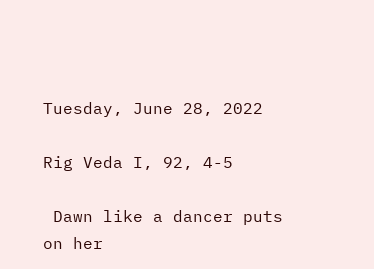Tuesday, June 28, 2022

Rig Veda I, 92, 4-5

 Dawn like a dancer puts on her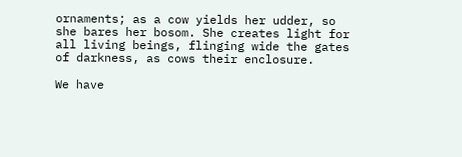ornaments; as a cow yields her udder, so she bares her bosom. She creates light for all living beings, flinging wide the gates of darkness, as cows their enclosure.

We have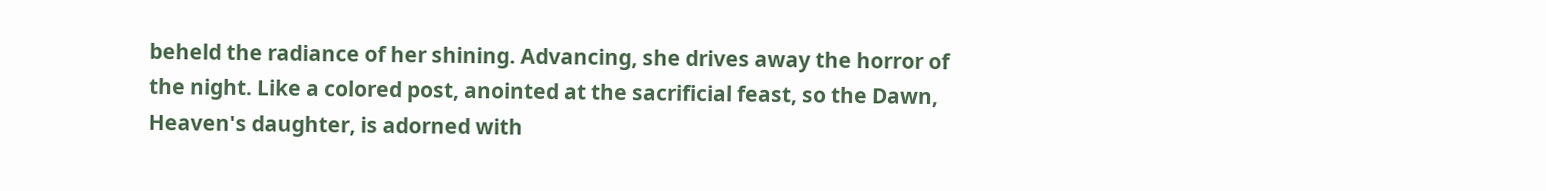beheld the radiance of her shining. Advancing, she drives away the horror of the night. Like a colored post, anointed at the sacrificial feast, so the Dawn, Heaven's daughter, is adorned with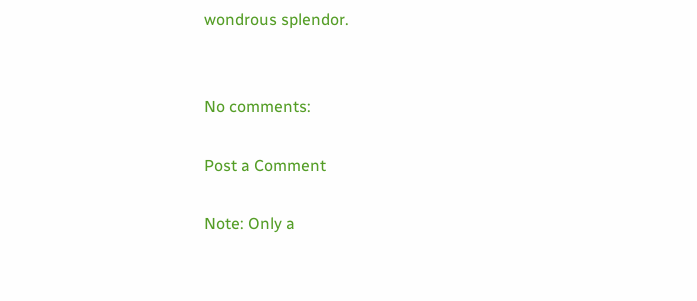wondrous splendor.


No comments:

Post a Comment

Note: Only a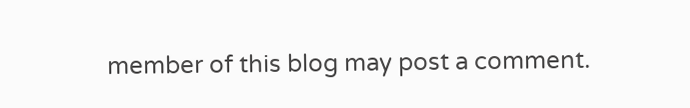member of this blog may post a comment.